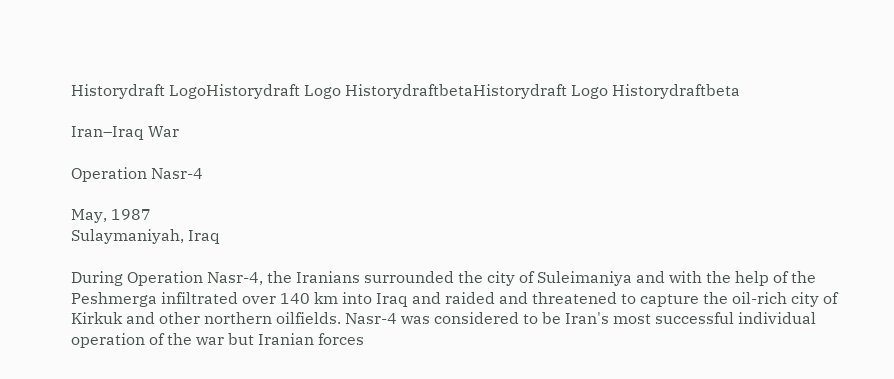Historydraft LogoHistorydraft Logo HistorydraftbetaHistorydraft Logo Historydraftbeta

Iran–Iraq War

Operation Nasr-4

May, 1987
Sulaymaniyah, Iraq

During Operation Nasr-4, the Iranians surrounded the city of Suleimaniya and with the help of the Peshmerga infiltrated over 140 km into Iraq and raided and threatened to capture the oil-rich city of Kirkuk and other northern oilfields. Nasr-4 was considered to be Iran's most successful individual operation of the war but Iranian forces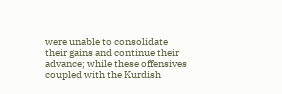were unable to consolidate their gains and continue their advance; while these offensives coupled with the Kurdish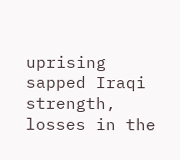uprising sapped Iraqi strength, losses in the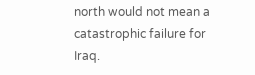north would not mean a catastrophic failure for Iraq.